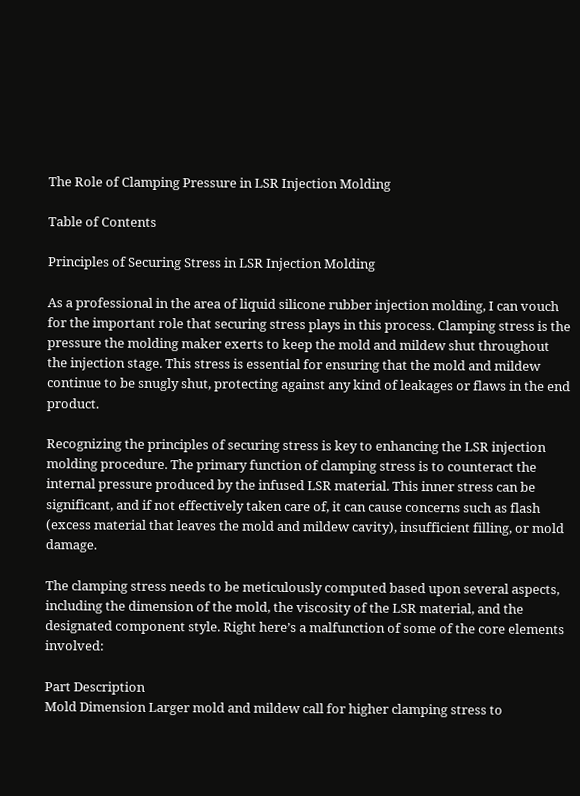The Role of Clamping Pressure in LSR Injection Molding

Table of Contents

Principles of Securing Stress in LSR Injection Molding

As a professional in the area of liquid silicone rubber injection molding, I can vouch for the important role that securing stress plays in this process. Clamping stress is the pressure the molding maker exerts to keep the mold and mildew shut throughout the injection stage. This stress is essential for ensuring that the mold and mildew continue to be snugly shut, protecting against any kind of leakages or flaws in the end product.

Recognizing the principles of securing stress is key to enhancing the LSR injection molding procedure. The primary function of clamping stress is to counteract the internal pressure produced by the infused LSR material. This inner stress can be significant, and if not effectively taken care of, it can cause concerns such as flash (excess material that leaves the mold and mildew cavity), insufficient filling, or mold damage.

The clamping stress needs to be meticulously computed based upon several aspects, including the dimension of the mold, the viscosity of the LSR material, and the designated component style. Right here’s a malfunction of some of the core elements involved:

Part Description
Mold Dimension Larger mold and mildew call for higher clamping stress to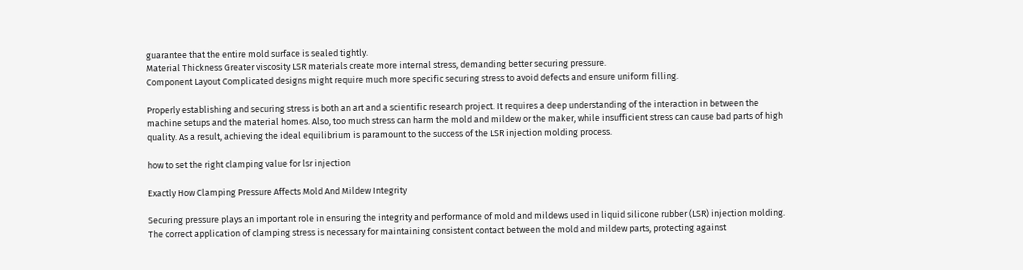guarantee that the entire mold surface is sealed tightly.
Material Thickness Greater viscosity LSR materials create more internal stress, demanding better securing pressure.
Component Layout Complicated designs might require much more specific securing stress to avoid defects and ensure uniform filling.

Properly establishing and securing stress is both an art and a scientific research project. It requires a deep understanding of the interaction in between the machine setups and the material homes. Also, too much stress can harm the mold and mildew or the maker, while insufficient stress can cause bad parts of high quality. As a result, achieving the ideal equilibrium is paramount to the success of the LSR injection molding process.

how to set the right clamping value for lsr injection

Exactly How Clamping Pressure Affects Mold And Mildew Integrity

Securing pressure plays an important role in ensuring the integrity and performance of mold and mildews used in liquid silicone rubber (LSR) injection molding. The correct application of clamping stress is necessary for maintaining consistent contact between the mold and mildew parts, protecting against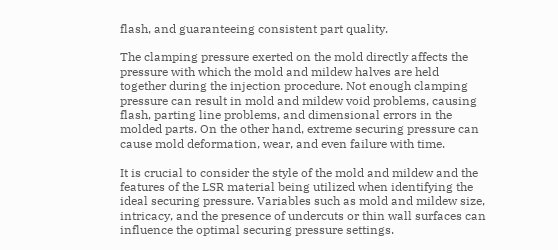flash, and guaranteeing consistent part quality.

The clamping pressure exerted on the mold directly affects the pressure with which the mold and mildew halves are held together during the injection procedure. Not enough clamping pressure can result in mold and mildew void problems, causing flash, parting line problems, and dimensional errors in the molded parts. On the other hand, extreme securing pressure can cause mold deformation, wear, and even failure with time.

It is crucial to consider the style of the mold and mildew and the features of the LSR material being utilized when identifying the ideal securing pressure. Variables such as mold and mildew size, intricacy, and the presence of undercuts or thin wall surfaces can influence the optimal securing pressure settings.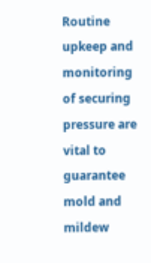Routine upkeep and monitoring of securing pressure are vital to guarantee mold and mildew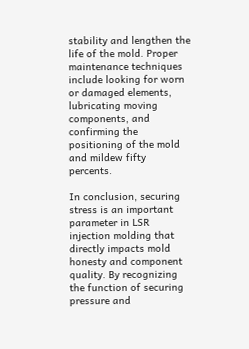stability and lengthen the life of the mold. Proper maintenance techniques include looking for worn or damaged elements, lubricating moving components, and confirming the positioning of the mold and mildew fifty percents.

In conclusion, securing stress is an important parameter in LSR injection molding that directly impacts mold honesty and component quality. By recognizing the function of securing pressure and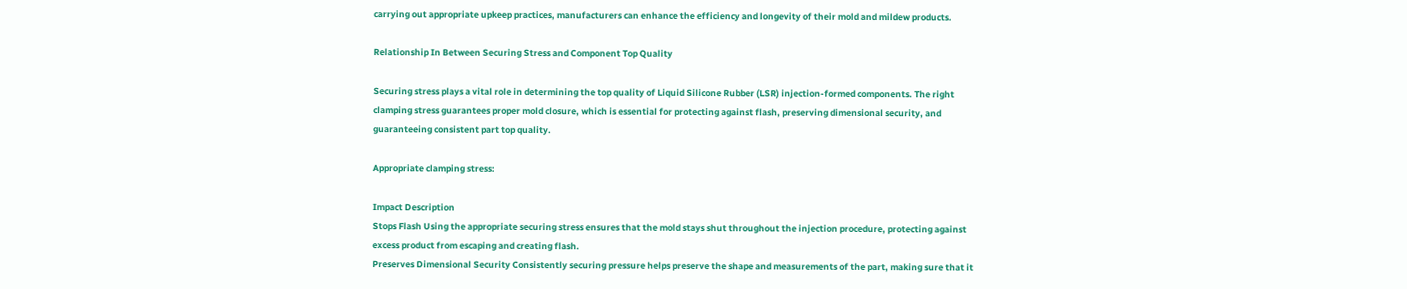carrying out appropriate upkeep practices, manufacturers can enhance the efficiency and longevity of their mold and mildew products.

Relationship In Between Securing Stress and Component Top Quality

Securing stress plays a vital role in determining the top quality of Liquid Silicone Rubber (LSR) injection-formed components. The right clamping stress guarantees proper mold closure, which is essential for protecting against flash, preserving dimensional security, and guaranteeing consistent part top quality.

Appropriate clamping stress:

Impact Description
Stops Flash Using the appropriate securing stress ensures that the mold stays shut throughout the injection procedure, protecting against excess product from escaping and creating flash.
Preserves Dimensional Security Consistently securing pressure helps preserve the shape and measurements of the part, making sure that it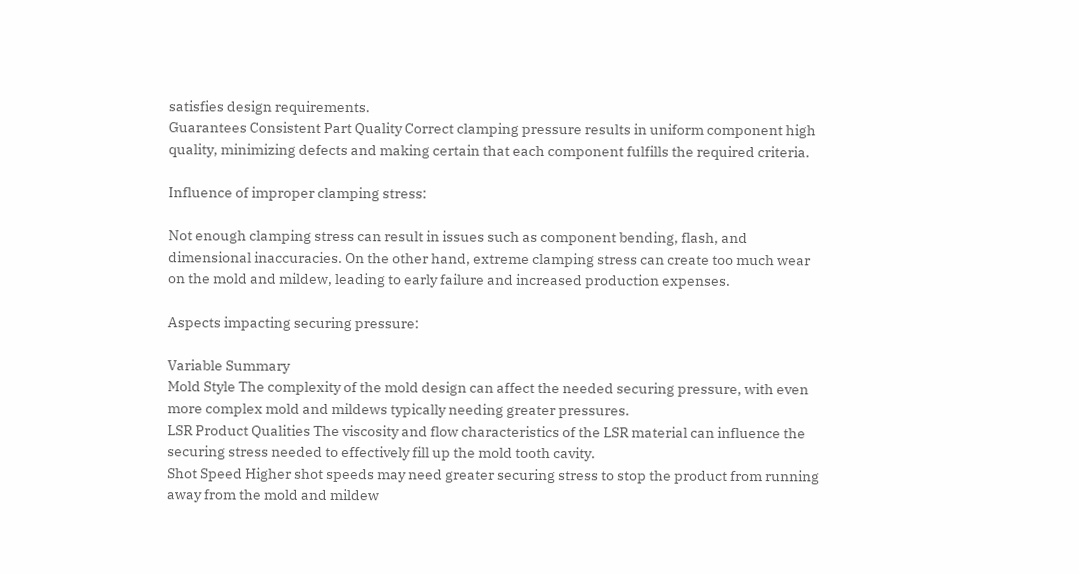satisfies design requirements.
Guarantees Consistent Part Quality Correct clamping pressure results in uniform component high quality, minimizing defects and making certain that each component fulfills the required criteria.

Influence of improper clamping stress:

Not enough clamping stress can result in issues such as component bending, flash, and dimensional inaccuracies. On the other hand, extreme clamping stress can create too much wear on the mold and mildew, leading to early failure and increased production expenses.

Aspects impacting securing pressure:

Variable Summary
Mold Style The complexity of the mold design can affect the needed securing pressure, with even more complex mold and mildews typically needing greater pressures.
LSR Product Qualities The viscosity and flow characteristics of the LSR material can influence the securing stress needed to effectively fill up the mold tooth cavity.
Shot Speed Higher shot speeds may need greater securing stress to stop the product from running away from the mold and mildew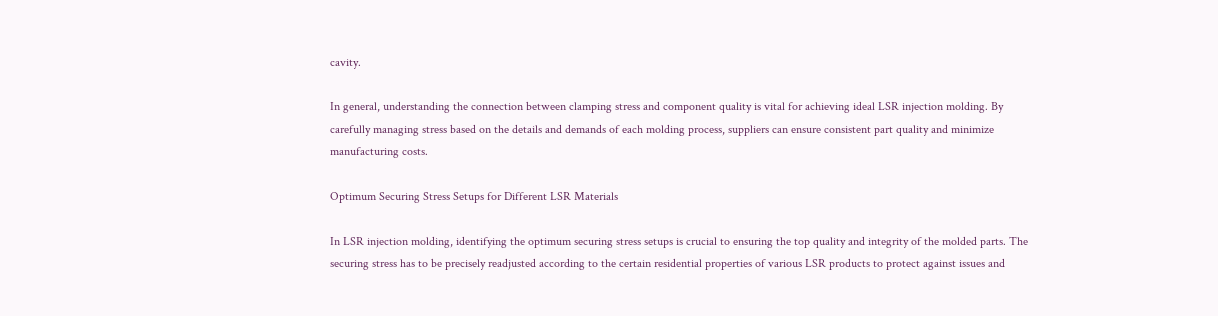cavity.

In general, understanding the connection between clamping stress and component quality is vital for achieving ideal LSR injection molding. By carefully managing stress based on the details and demands of each molding process, suppliers can ensure consistent part quality and minimize manufacturing costs.

Optimum Securing Stress Setups for Different LSR Materials

In LSR injection molding, identifying the optimum securing stress setups is crucial to ensuring the top quality and integrity of the molded parts. The securing stress has to be precisely readjusted according to the certain residential properties of various LSR products to protect against issues and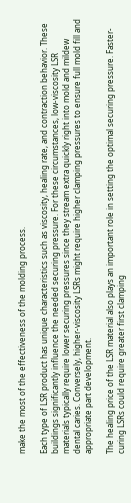make the most of the effectiveness of the molding process.

Each type of LSR product has unique characteristics such as viscosity, healing rate, and contraction behavior. These buildings significantly influence the needed securing pressure. For these circumstances, low-viscosity LSR materials typically require lower securing pressures since they stream extra quickly right into mold and mildew dental caries. Conversely, higher-viscosity LSRs might require higher clamping pressures to ensure full mold fill and appropriate part development.

The healing price of the LSR material also plays an important role in setting the optimal securing pressure. Faster-curing LSRs could require greater first clamping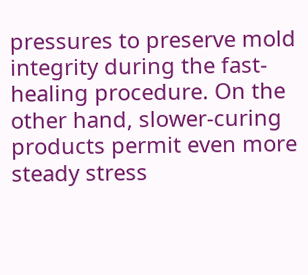pressures to preserve mold integrity during the fast-healing procedure. On the other hand, slower-curing products permit even more steady stress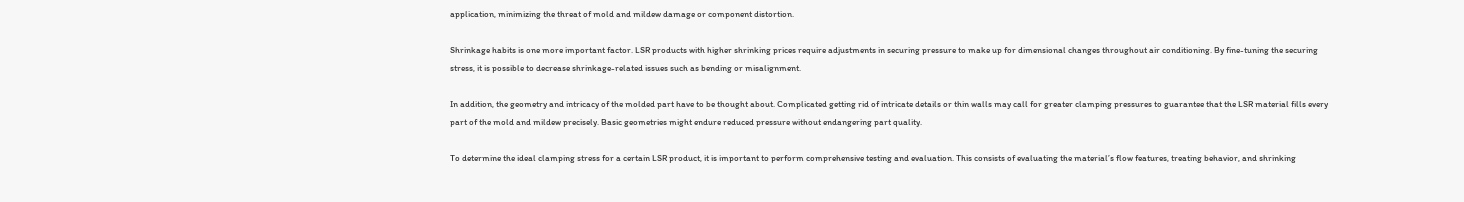application, minimizing the threat of mold and mildew damage or component distortion.

Shrinkage habits is one more important factor. LSR products with higher shrinking prices require adjustments in securing pressure to make up for dimensional changes throughout air conditioning. By fine-tuning the securing stress, it is possible to decrease shrinkage-related issues such as bending or misalignment.

In addition, the geometry and intricacy of the molded part have to be thought about. Complicated getting rid of intricate details or thin walls may call for greater clamping pressures to guarantee that the LSR material fills every part of the mold and mildew precisely. Basic geometries might endure reduced pressure without endangering part quality.

To determine the ideal clamping stress for a certain LSR product, it is important to perform comprehensive testing and evaluation. This consists of evaluating the material’s flow features, treating behavior, and shrinking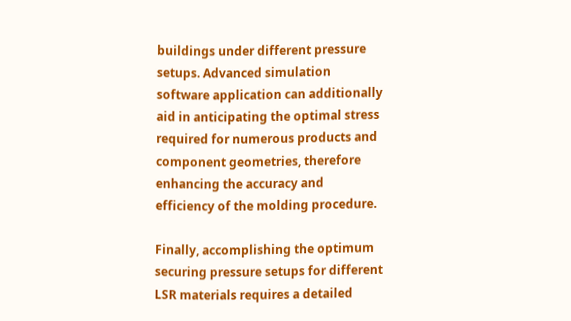buildings under different pressure setups. Advanced simulation software application can additionally aid in anticipating the optimal stress required for numerous products and component geometries, therefore enhancing the accuracy and efficiency of the molding procedure.

Finally, accomplishing the optimum securing pressure setups for different LSR materials requires a detailed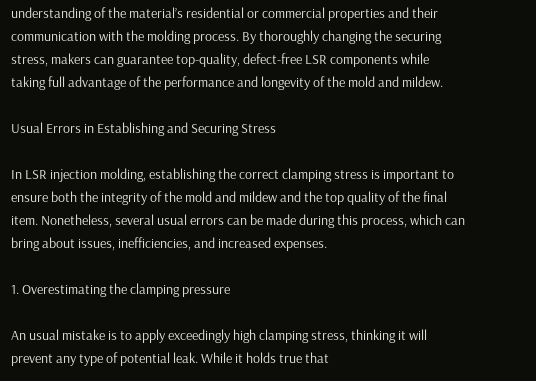understanding of the material’s residential or commercial properties and their communication with the molding process. By thoroughly changing the securing stress, makers can guarantee top-quality, defect-free LSR components while taking full advantage of the performance and longevity of the mold and mildew.

Usual Errors in Establishing and Securing Stress

In LSR injection molding, establishing the correct clamping stress is important to ensure both the integrity of the mold and mildew and the top quality of the final item. Nonetheless, several usual errors can be made during this process, which can bring about issues, inefficiencies, and increased expenses.

1. Overestimating the clamping pressure

An usual mistake is to apply exceedingly high clamping stress, thinking it will prevent any type of potential leak. While it holds true that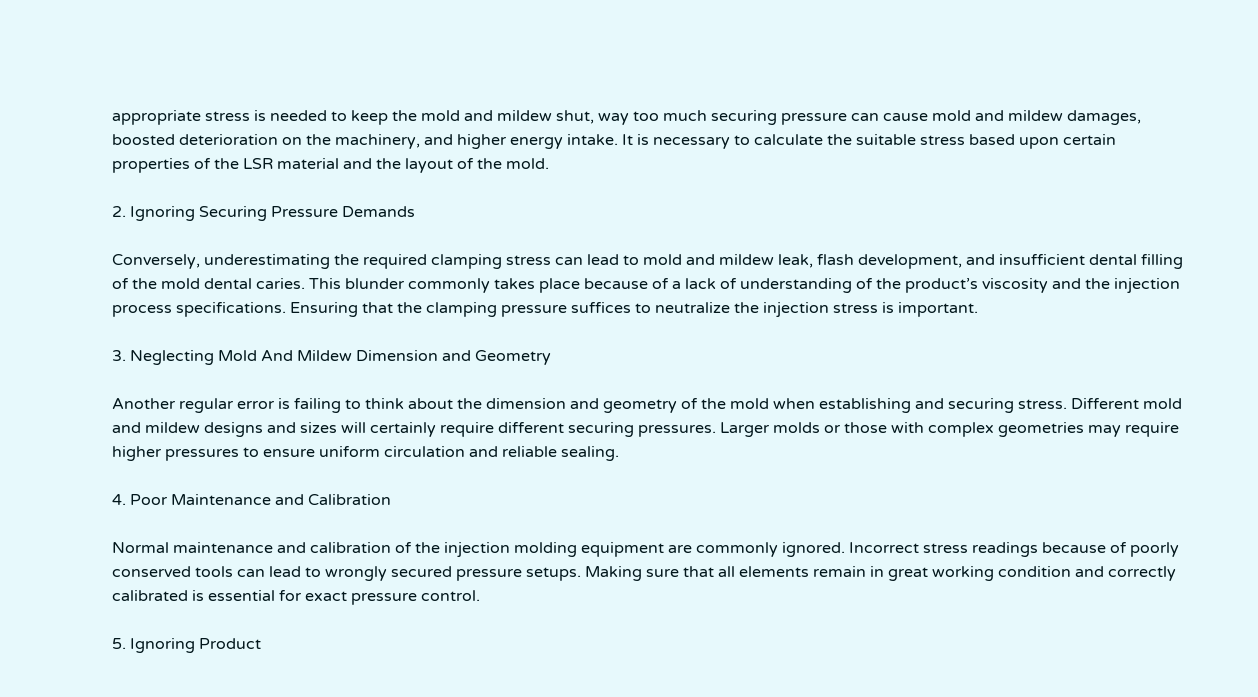appropriate stress is needed to keep the mold and mildew shut, way too much securing pressure can cause mold and mildew damages, boosted deterioration on the machinery, and higher energy intake. It is necessary to calculate the suitable stress based upon certain properties of the LSR material and the layout of the mold.

2. Ignoring Securing Pressure Demands

Conversely, underestimating the required clamping stress can lead to mold and mildew leak, flash development, and insufficient dental filling of the mold dental caries. This blunder commonly takes place because of a lack of understanding of the product’s viscosity and the injection process specifications. Ensuring that the clamping pressure suffices to neutralize the injection stress is important.

3. Neglecting Mold And Mildew Dimension and Geometry

Another regular error is failing to think about the dimension and geometry of the mold when establishing and securing stress. Different mold and mildew designs and sizes will certainly require different securing pressures. Larger molds or those with complex geometries may require higher pressures to ensure uniform circulation and reliable sealing.

4. Poor Maintenance and Calibration

Normal maintenance and calibration of the injection molding equipment are commonly ignored. Incorrect stress readings because of poorly conserved tools can lead to wrongly secured pressure setups. Making sure that all elements remain in great working condition and correctly calibrated is essential for exact pressure control.

5. Ignoring Product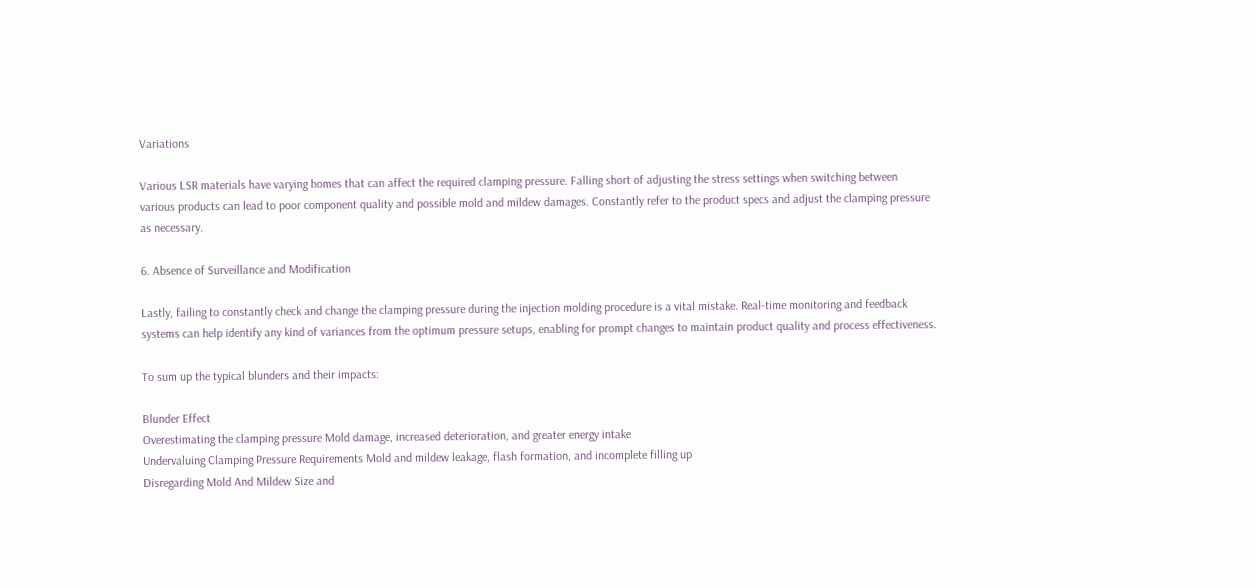Variations

Various LSR materials have varying homes that can affect the required clamping pressure. Falling short of adjusting the stress settings when switching between various products can lead to poor component quality and possible mold and mildew damages. Constantly refer to the product specs and adjust the clamping pressure as necessary.

6. Absence of Surveillance and Modification

Lastly, failing to constantly check and change the clamping pressure during the injection molding procedure is a vital mistake. Real-time monitoring and feedback systems can help identify any kind of variances from the optimum pressure setups, enabling for prompt changes to maintain product quality and process effectiveness.

To sum up the typical blunders and their impacts:

Blunder Effect
Overestimating the clamping pressure Mold damage, increased deterioration, and greater energy intake
Undervaluing Clamping Pressure Requirements Mold and mildew leakage, flash formation, and incomplete filling up
Disregarding Mold And Mildew Size and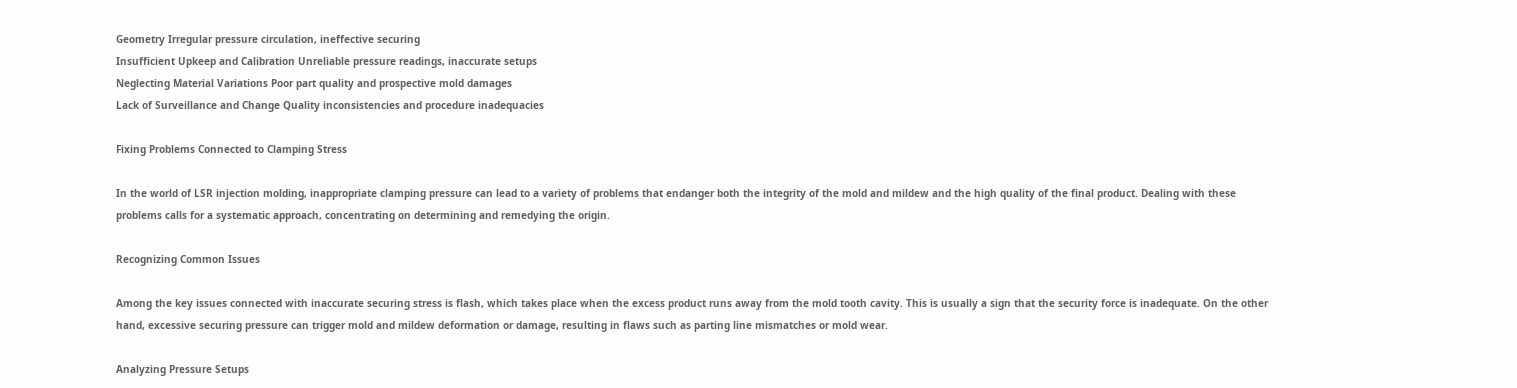Geometry Irregular pressure circulation, ineffective securing
Insufficient Upkeep and Calibration Unreliable pressure readings, inaccurate setups
Neglecting Material Variations Poor part quality and prospective mold damages
Lack of Surveillance and Change Quality inconsistencies and procedure inadequacies

Fixing Problems Connected to Clamping Stress

In the world of LSR injection molding, inappropriate clamping pressure can lead to a variety of problems that endanger both the integrity of the mold and mildew and the high quality of the final product. Dealing with these problems calls for a systematic approach, concentrating on determining and remedying the origin.

Recognizing Common Issues

Among the key issues connected with inaccurate securing stress is flash, which takes place when the excess product runs away from the mold tooth cavity. This is usually a sign that the security force is inadequate. On the other hand, excessive securing pressure can trigger mold and mildew deformation or damage, resulting in flaws such as parting line mismatches or mold wear.

Analyzing Pressure Setups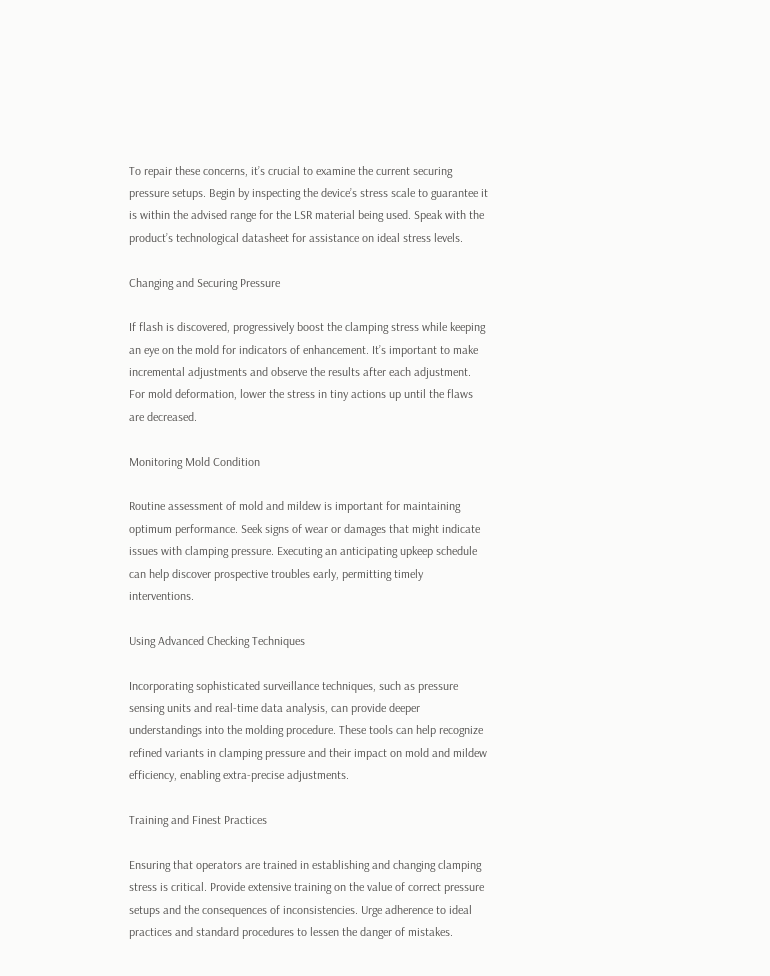To repair these concerns, it’s crucial to examine the current securing pressure setups. Begin by inspecting the device’s stress scale to guarantee it is within the advised range for the LSR material being used. Speak with the product’s technological datasheet for assistance on ideal stress levels.

Changing and Securing Pressure

If flash is discovered, progressively boost the clamping stress while keeping an eye on the mold for indicators of enhancement. It’s important to make incremental adjustments and observe the results after each adjustment. For mold deformation, lower the stress in tiny actions up until the flaws are decreased.

Monitoring Mold Condition

Routine assessment of mold and mildew is important for maintaining optimum performance. Seek signs of wear or damages that might indicate issues with clamping pressure. Executing an anticipating upkeep schedule can help discover prospective troubles early, permitting timely interventions.

Using Advanced Checking Techniques

Incorporating sophisticated surveillance techniques, such as pressure sensing units and real-time data analysis, can provide deeper understandings into the molding procedure. These tools can help recognize refined variants in clamping pressure and their impact on mold and mildew efficiency, enabling extra-precise adjustments.

Training and Finest Practices

Ensuring that operators are trained in establishing and changing clamping stress is critical. Provide extensive training on the value of correct pressure setups and the consequences of inconsistencies. Urge adherence to ideal practices and standard procedures to lessen the danger of mistakes.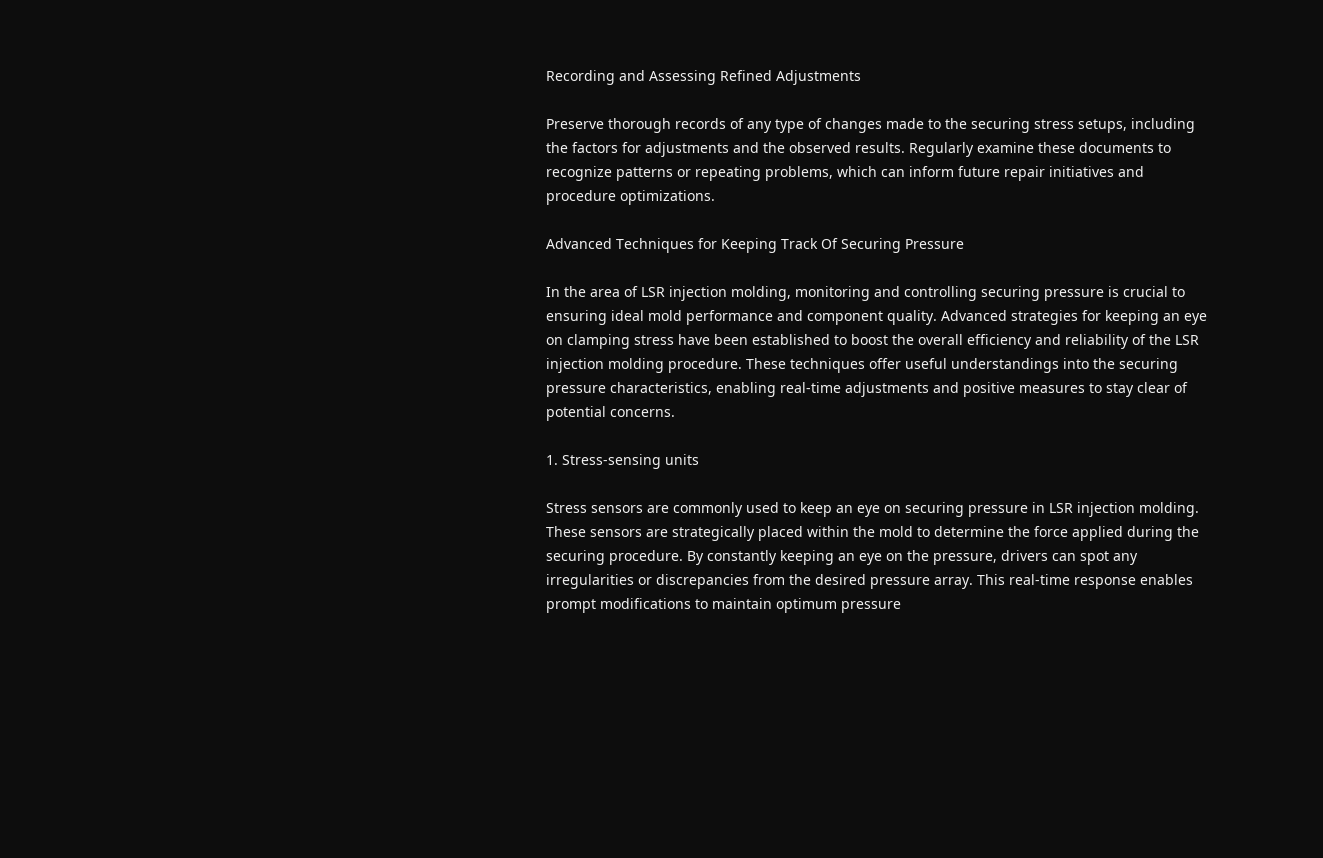Recording and Assessing Refined Adjustments

Preserve thorough records of any type of changes made to the securing stress setups, including the factors for adjustments and the observed results. Regularly examine these documents to recognize patterns or repeating problems, which can inform future repair initiatives and procedure optimizations.

Advanced Techniques for Keeping Track Of Securing Pressure

In the area of LSR injection molding, monitoring and controlling securing pressure is crucial to ensuring ideal mold performance and component quality. Advanced strategies for keeping an eye on clamping stress have been established to boost the overall efficiency and reliability of the LSR injection molding procedure. These techniques offer useful understandings into the securing pressure characteristics, enabling real-time adjustments and positive measures to stay clear of potential concerns.

1. Stress-sensing units

Stress sensors are commonly used to keep an eye on securing pressure in LSR injection molding. These sensors are strategically placed within the mold to determine the force applied during the securing procedure. By constantly keeping an eye on the pressure, drivers can spot any irregularities or discrepancies from the desired pressure array. This real-time response enables prompt modifications to maintain optimum pressure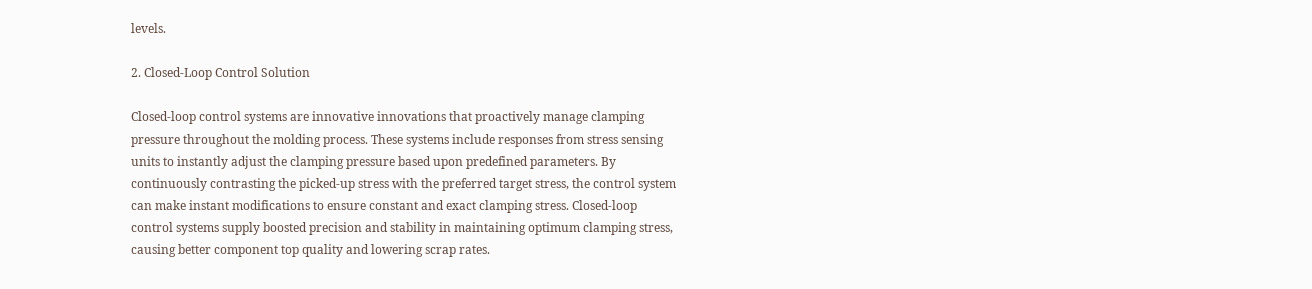levels.

2. Closed-Loop Control Solution

Closed-loop control systems are innovative innovations that proactively manage clamping pressure throughout the molding process. These systems include responses from stress sensing units to instantly adjust the clamping pressure based upon predefined parameters. By continuously contrasting the picked-up stress with the preferred target stress, the control system can make instant modifications to ensure constant and exact clamping stress. Closed-loop control systems supply boosted precision and stability in maintaining optimum clamping stress, causing better component top quality and lowering scrap rates.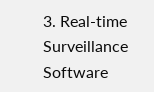3. Real-time Surveillance Software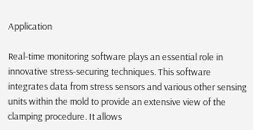Application

Real-time monitoring software plays an essential role in innovative stress-securing techniques. This software integrates data from stress sensors and various other sensing units within the mold to provide an extensive view of the clamping procedure. It allows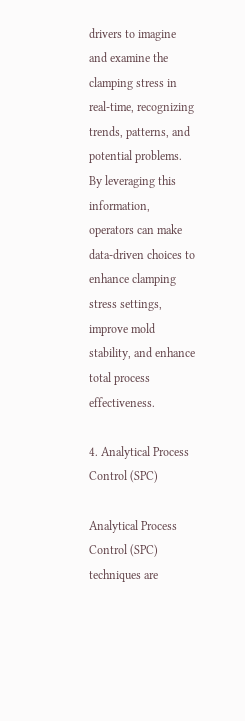drivers to imagine and examine the clamping stress in real-time, recognizing trends, patterns, and potential problems. By leveraging this information, operators can make data-driven choices to enhance clamping stress settings, improve mold stability, and enhance total process effectiveness.

4. Analytical Process Control (SPC)

Analytical Process Control (SPC) techniques are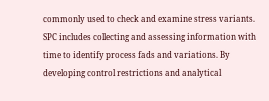commonly used to check and examine stress variants. SPC includes collecting and assessing information with time to identify process fads and variations. By developing control restrictions and analytical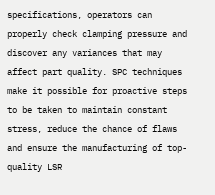specifications, operators can properly check clamping pressure and discover any variances that may affect part quality. SPC techniques make it possible for proactive steps to be taken to maintain constant stress, reduce the chance of flaws and ensure the manufacturing of top-quality LSR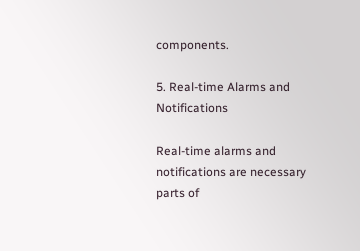components.

5. Real-time Alarms and Notifications

Real-time alarms and notifications are necessary parts of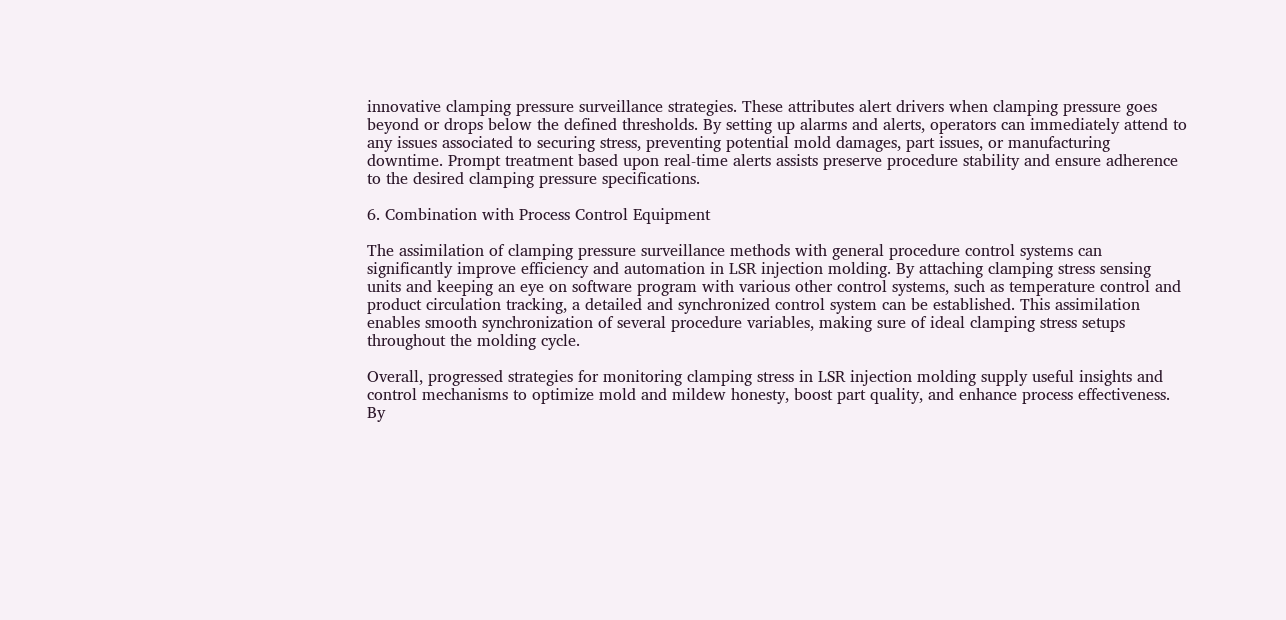innovative clamping pressure surveillance strategies. These attributes alert drivers when clamping pressure goes beyond or drops below the defined thresholds. By setting up alarms and alerts, operators can immediately attend to any issues associated to securing stress, preventing potential mold damages, part issues, or manufacturing downtime. Prompt treatment based upon real-time alerts assists preserve procedure stability and ensure adherence to the desired clamping pressure specifications.

6. Combination with Process Control Equipment

The assimilation of clamping pressure surveillance methods with general procedure control systems can significantly improve efficiency and automation in LSR injection molding. By attaching clamping stress sensing units and keeping an eye on software program with various other control systems, such as temperature control and product circulation tracking, a detailed and synchronized control system can be established. This assimilation enables smooth synchronization of several procedure variables, making sure of ideal clamping stress setups throughout the molding cycle.

Overall, progressed strategies for monitoring clamping stress in LSR injection molding supply useful insights and control mechanisms to optimize mold and mildew honesty, boost part quality, and enhance process effectiveness. By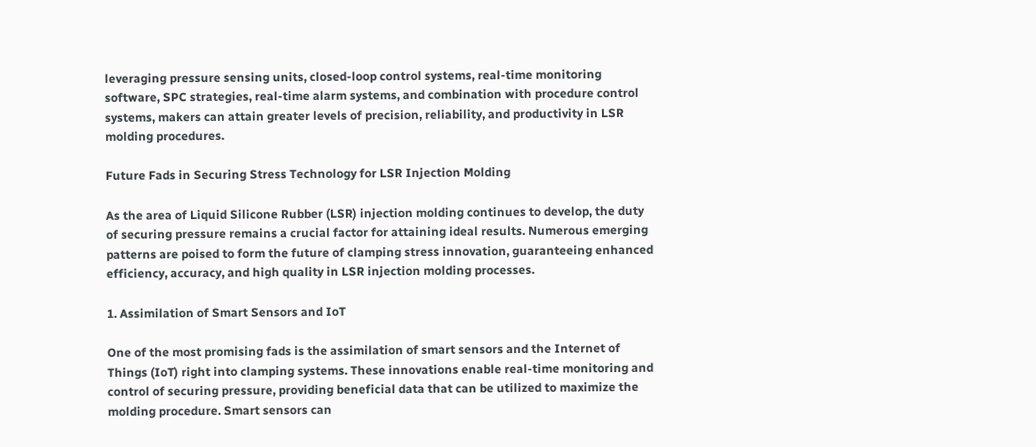leveraging pressure sensing units, closed-loop control systems, real-time monitoring software, SPC strategies, real-time alarm systems, and combination with procedure control systems, makers can attain greater levels of precision, reliability, and productivity in LSR molding procedures.

Future Fads in Securing Stress Technology for LSR Injection Molding

As the area of Liquid Silicone Rubber (LSR) injection molding continues to develop, the duty of securing pressure remains a crucial factor for attaining ideal results. Numerous emerging patterns are poised to form the future of clamping stress innovation, guaranteeing enhanced efficiency, accuracy, and high quality in LSR injection molding processes.

1. Assimilation of Smart Sensors and IoT

One of the most promising fads is the assimilation of smart sensors and the Internet of Things (IoT) right into clamping systems. These innovations enable real-time monitoring and control of securing pressure, providing beneficial data that can be utilized to maximize the molding procedure. Smart sensors can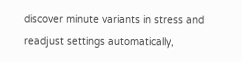discover minute variants in stress and readjust settings automatically,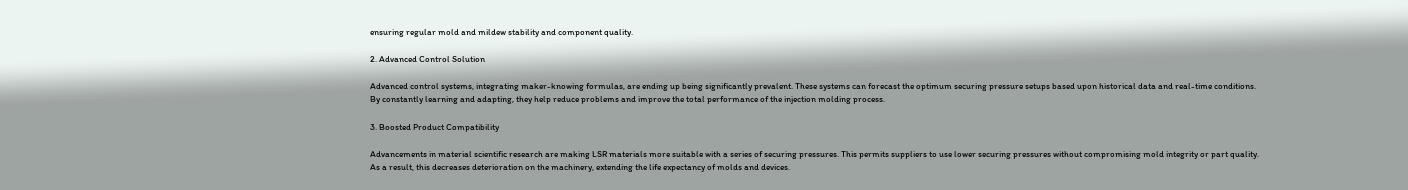ensuring regular mold and mildew stability and component quality.

2. Advanced Control Solution

Advanced control systems, integrating maker-knowing formulas, are ending up being significantly prevalent. These systems can forecast the optimum securing pressure setups based upon historical data and real-time conditions. By constantly learning and adapting, they help reduce problems and improve the total performance of the injection molding process.

3. Boosted Product Compatibility

Advancements in material scientific research are making LSR materials more suitable with a series of securing pressures. This permits suppliers to use lower securing pressures without compromising mold integrity or part quality. As a result, this decreases deterioration on the machinery, extending the life expectancy of molds and devices.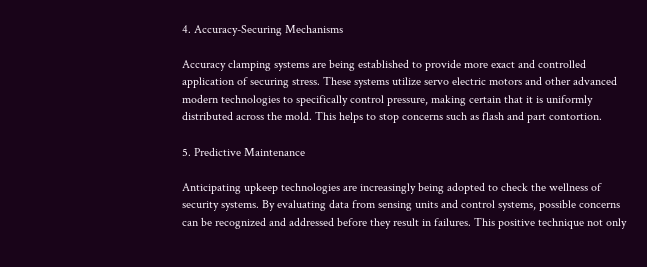4. Accuracy-Securing Mechanisms

Accuracy clamping systems are being established to provide more exact and controlled application of securing stress. These systems utilize servo electric motors and other advanced modern technologies to specifically control pressure, making certain that it is uniformly distributed across the mold. This helps to stop concerns such as flash and part contortion.

5. Predictive Maintenance

Anticipating upkeep technologies are increasingly being adopted to check the wellness of security systems. By evaluating data from sensing units and control systems, possible concerns can be recognized and addressed before they result in failures. This positive technique not only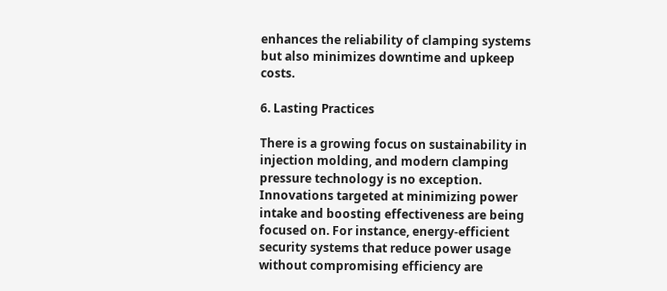enhances the reliability of clamping systems but also minimizes downtime and upkeep costs.

6. Lasting Practices

There is a growing focus on sustainability in injection molding, and modern clamping pressure technology is no exception. Innovations targeted at minimizing power intake and boosting effectiveness are being focused on. For instance, energy-efficient security systems that reduce power usage without compromising efficiency are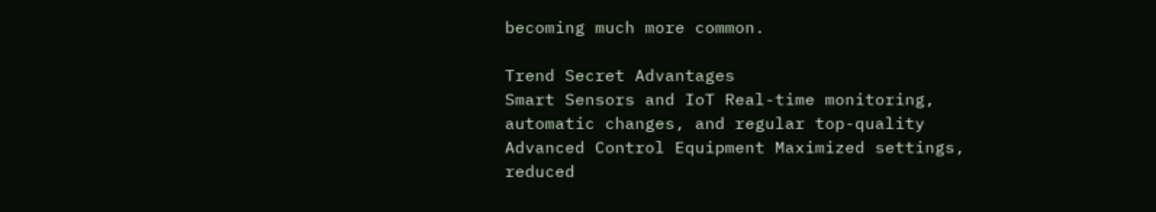becoming much more common.

Trend Secret Advantages
Smart Sensors and IoT Real-time monitoring, automatic changes, and regular top-quality
Advanced Control Equipment Maximized settings, reduced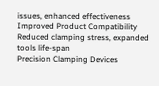issues, enhanced effectiveness
Improved Product Compatibility Reduced clamping stress, expanded tools life-span
Precision Clamping Devices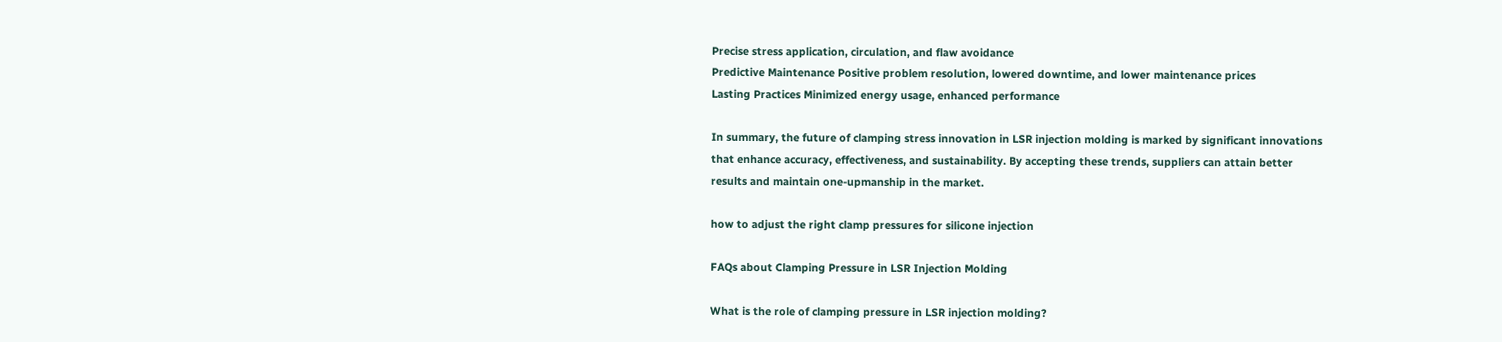Precise stress application, circulation, and flaw avoidance
Predictive Maintenance Positive problem resolution, lowered downtime, and lower maintenance prices
Lasting Practices Minimized energy usage, enhanced performance

In summary, the future of clamping stress innovation in LSR injection molding is marked by significant innovations that enhance accuracy, effectiveness, and sustainability. By accepting these trends, suppliers can attain better results and maintain one-upmanship in the market.

how to adjust the right clamp pressures for silicone injection

FAQs about Clamping Pressure in LSR Injection Molding

What is the role of clamping pressure in LSR injection molding?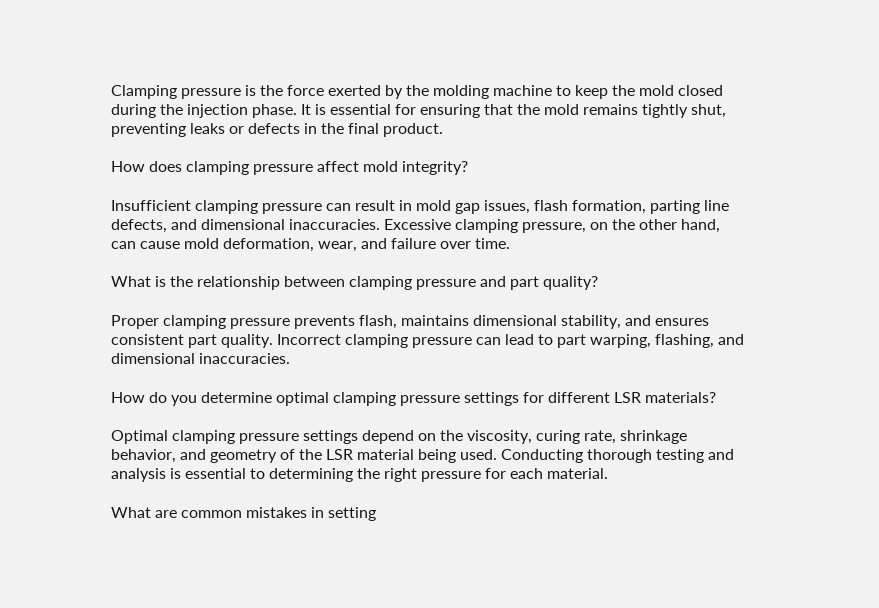Clamping pressure is the force exerted by the molding machine to keep the mold closed during the injection phase. It is essential for ensuring that the mold remains tightly shut, preventing leaks or defects in the final product.

How does clamping pressure affect mold integrity?

Insufficient clamping pressure can result in mold gap issues, flash formation, parting line defects, and dimensional inaccuracies. Excessive clamping pressure, on the other hand, can cause mold deformation, wear, and failure over time.

What is the relationship between clamping pressure and part quality?

Proper clamping pressure prevents flash, maintains dimensional stability, and ensures consistent part quality. Incorrect clamping pressure can lead to part warping, flashing, and dimensional inaccuracies.

How do you determine optimal clamping pressure settings for different LSR materials?

Optimal clamping pressure settings depend on the viscosity, curing rate, shrinkage behavior, and geometry of the LSR material being used. Conducting thorough testing and analysis is essential to determining the right pressure for each material.

What are common mistakes in setting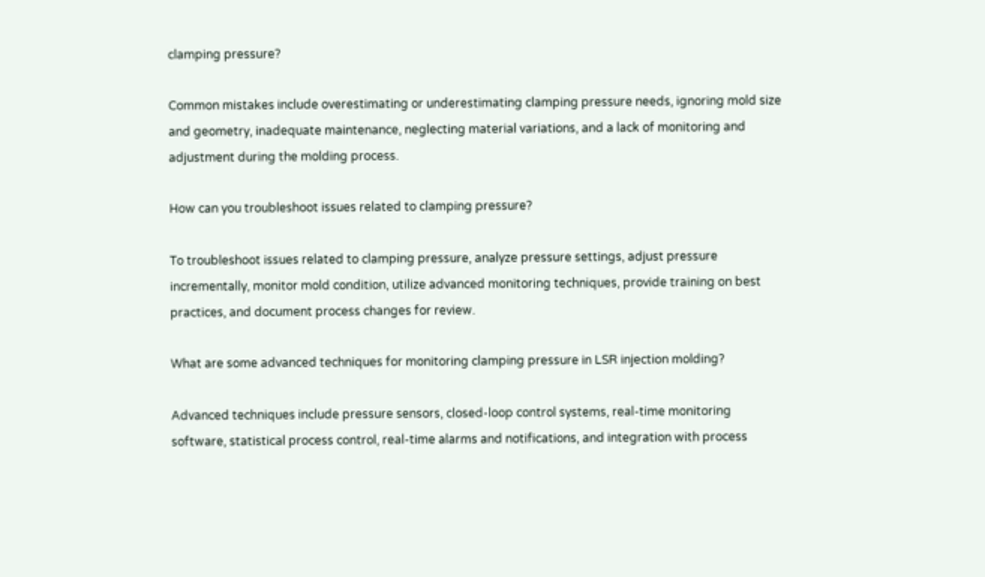clamping pressure?

Common mistakes include overestimating or underestimating clamping pressure needs, ignoring mold size and geometry, inadequate maintenance, neglecting material variations, and a lack of monitoring and adjustment during the molding process.

How can you troubleshoot issues related to clamping pressure?

To troubleshoot issues related to clamping pressure, analyze pressure settings, adjust pressure incrementally, monitor mold condition, utilize advanced monitoring techniques, provide training on best practices, and document process changes for review.

What are some advanced techniques for monitoring clamping pressure in LSR injection molding?

Advanced techniques include pressure sensors, closed-loop control systems, real-time monitoring software, statistical process control, real-time alarms and notifications, and integration with process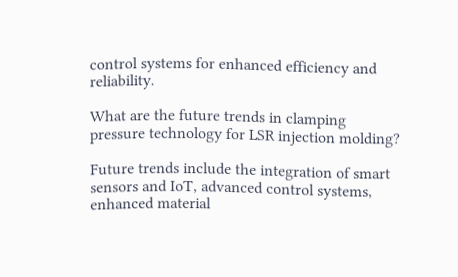control systems for enhanced efficiency and reliability.

What are the future trends in clamping pressure technology for LSR injection molding?

Future trends include the integration of smart sensors and IoT, advanced control systems, enhanced material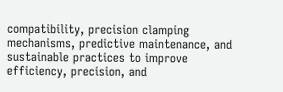compatibility, precision clamping mechanisms, predictive maintenance, and sustainable practices to improve efficiency, precision, and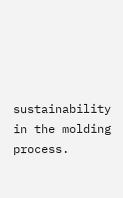sustainability in the molding process.